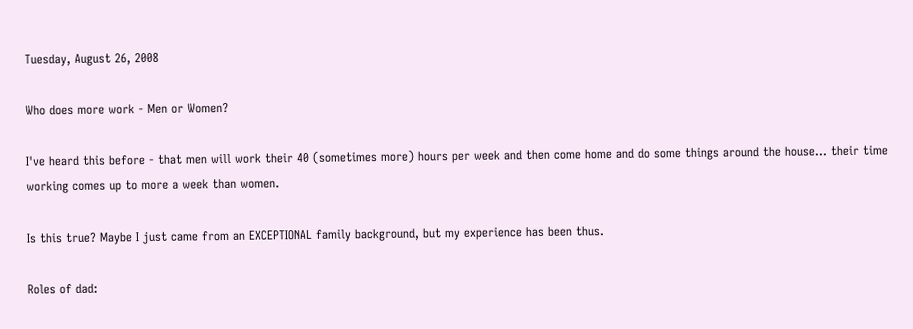Tuesday, August 26, 2008

Who does more work - Men or Women?

I've heard this before - that men will work their 40 (sometimes more) hours per week and then come home and do some things around the house... their time working comes up to more a week than women.

Is this true? Maybe I just came from an EXCEPTIONAL family background, but my experience has been thus.

Roles of dad: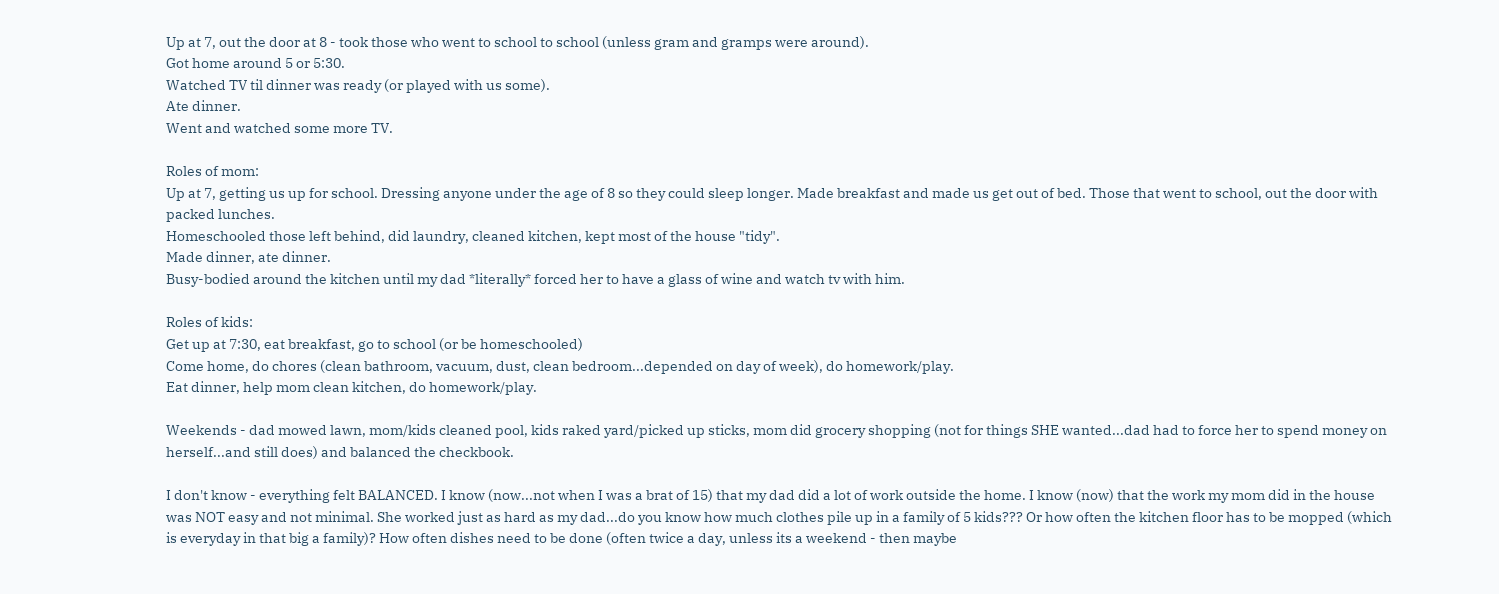Up at 7, out the door at 8 - took those who went to school to school (unless gram and gramps were around).
Got home around 5 or 5:30.
Watched TV til dinner was ready (or played with us some).
Ate dinner.
Went and watched some more TV.

Roles of mom:
Up at 7, getting us up for school. Dressing anyone under the age of 8 so they could sleep longer. Made breakfast and made us get out of bed. Those that went to school, out the door with packed lunches.
Homeschooled those left behind, did laundry, cleaned kitchen, kept most of the house "tidy".
Made dinner, ate dinner.
Busy-bodied around the kitchen until my dad *literally* forced her to have a glass of wine and watch tv with him.

Roles of kids:
Get up at 7:30, eat breakfast, go to school (or be homeschooled)
Come home, do chores (clean bathroom, vacuum, dust, clean bedroom...depended on day of week), do homework/play.
Eat dinner, help mom clean kitchen, do homework/play.

Weekends - dad mowed lawn, mom/kids cleaned pool, kids raked yard/picked up sticks, mom did grocery shopping (not for things SHE wanted...dad had to force her to spend money on herself...and still does) and balanced the checkbook.

I don't know - everything felt BALANCED. I know (now...not when I was a brat of 15) that my dad did a lot of work outside the home. I know (now) that the work my mom did in the house was NOT easy and not minimal. She worked just as hard as my dad...do you know how much clothes pile up in a family of 5 kids??? Or how often the kitchen floor has to be mopped (which is everyday in that big a family)? How often dishes need to be done (often twice a day, unless its a weekend - then maybe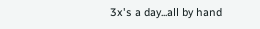3x's a day...all by hand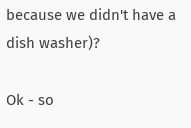because we didn't have a dish washer)?

Ok - so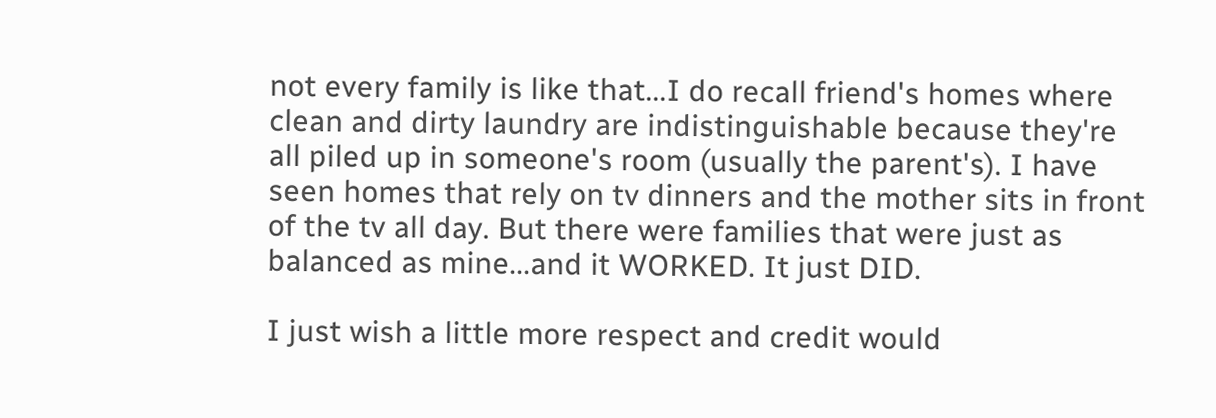not every family is like that...I do recall friend's homes where clean and dirty laundry are indistinguishable because they're all piled up in someone's room (usually the parent's). I have seen homes that rely on tv dinners and the mother sits in front of the tv all day. But there were families that were just as balanced as mine...and it WORKED. It just DID.

I just wish a little more respect and credit would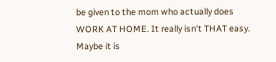be given to the mom who actually does WORK AT HOME. It really isn't THAT easy. Maybe it is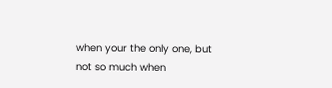when your the only one, but not so much when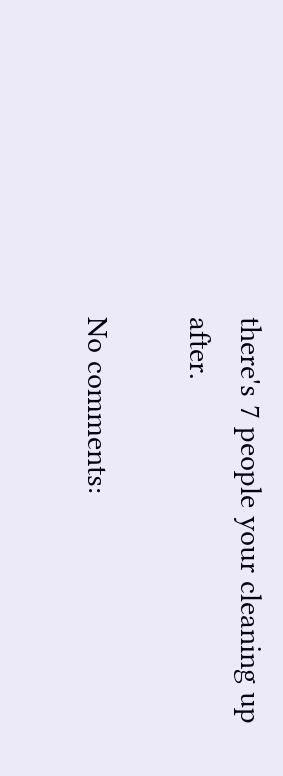there's 7 people your cleaning up after.

No comments: